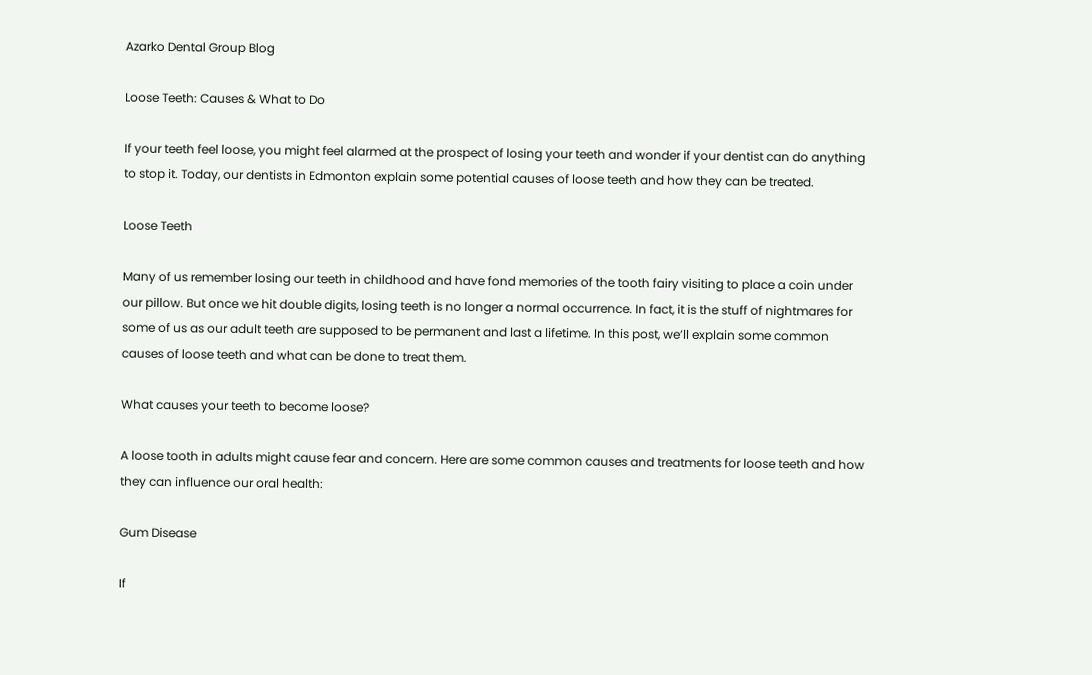Azarko Dental Group Blog

Loose Teeth: Causes & What to Do

If your teeth feel loose, you might feel alarmed at the prospect of losing your teeth and wonder if your dentist can do anything to stop it. Today, our dentists in Edmonton explain some potential causes of loose teeth and how they can be treated.

Loose Teeth

Many of us remember losing our teeth in childhood and have fond memories of the tooth fairy visiting to place a coin under our pillow. But once we hit double digits, losing teeth is no longer a normal occurrence. In fact, it is the stuff of nightmares for some of us as our adult teeth are supposed to be permanent and last a lifetime. In this post, we’ll explain some common causes of loose teeth and what can be done to treat them.

What causes your teeth to become loose?

A loose tooth in adults might cause fear and concern. Here are some common causes and treatments for loose teeth and how they can influence our oral health:

Gum Disease

If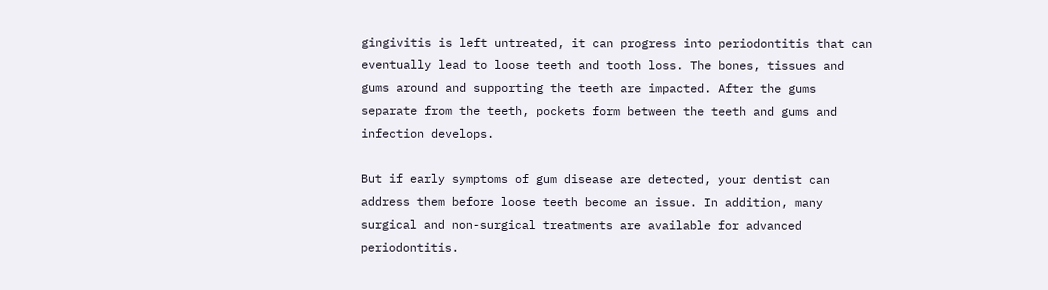gingivitis is left untreated, it can progress into periodontitis that can eventually lead to loose teeth and tooth loss. The bones, tissues and gums around and supporting the teeth are impacted. After the gums separate from the teeth, pockets form between the teeth and gums and infection develops.

But if early symptoms of gum disease are detected, your dentist can address them before loose teeth become an issue. In addition, many surgical and non-surgical treatments are available for advanced periodontitis.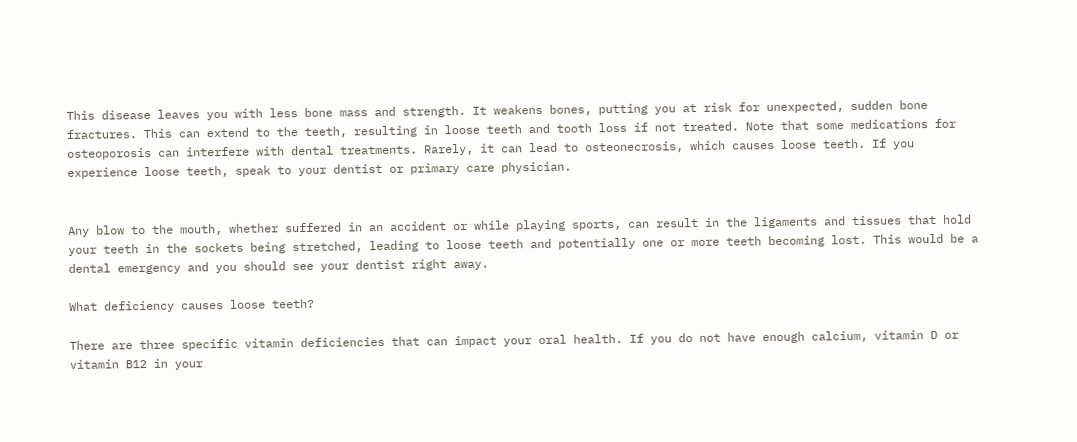This disease leaves you with less bone mass and strength. It weakens bones, putting you at risk for unexpected, sudden bone fractures. This can extend to the teeth, resulting in loose teeth and tooth loss if not treated. Note that some medications for osteoporosis can interfere with dental treatments. Rarely, it can lead to osteonecrosis, which causes loose teeth. If you experience loose teeth, speak to your dentist or primary care physician.


Any blow to the mouth, whether suffered in an accident or while playing sports, can result in the ligaments and tissues that hold your teeth in the sockets being stretched, leading to loose teeth and potentially one or more teeth becoming lost. This would be a dental emergency and you should see your dentist right away.

What deficiency causes loose teeth?

There are three specific vitamin deficiencies that can impact your oral health. If you do not have enough calcium, vitamin D or vitamin B12 in your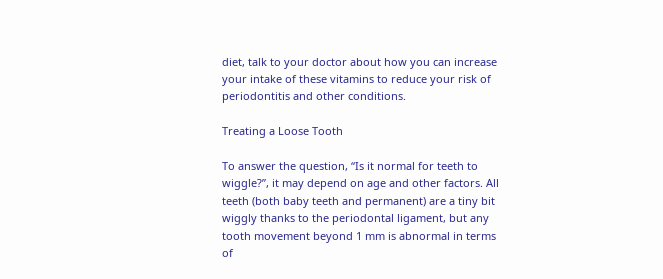diet, talk to your doctor about how you can increase your intake of these vitamins to reduce your risk of periodontitis and other conditions.

Treating a Loose Tooth

To answer the question, “Is it normal for teeth to wiggle?”, it may depend on age and other factors. All teeth (both baby teeth and permanent) are a tiny bit wiggly thanks to the periodontal ligament, but any tooth movement beyond 1 mm is abnormal in terms of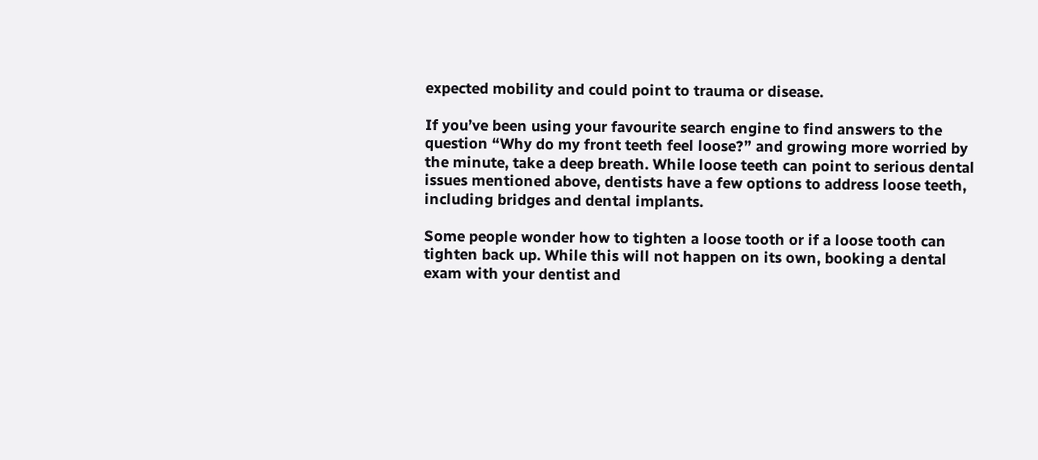expected mobility and could point to trauma or disease.

If you’ve been using your favourite search engine to find answers to the question “Why do my front teeth feel loose?” and growing more worried by the minute, take a deep breath. While loose teeth can point to serious dental issues mentioned above, dentists have a few options to address loose teeth, including bridges and dental implants.

Some people wonder how to tighten a loose tooth or if a loose tooth can tighten back up. While this will not happen on its own, booking a dental exam with your dentist and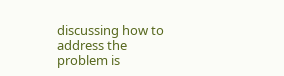discussing how to address the problem is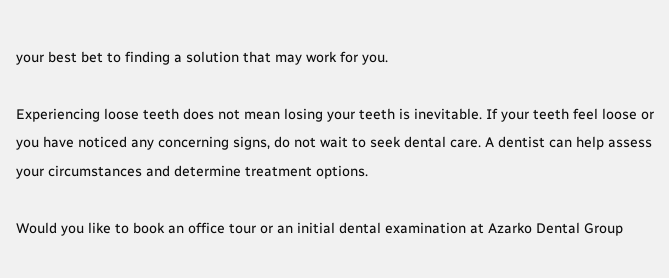your best bet to finding a solution that may work for you.

Experiencing loose teeth does not mean losing your teeth is inevitable. If your teeth feel loose or you have noticed any concerning signs, do not wait to seek dental care. A dentist can help assess your circumstances and determine treatment options.

Would you like to book an office tour or an initial dental examination at Azarko Dental Group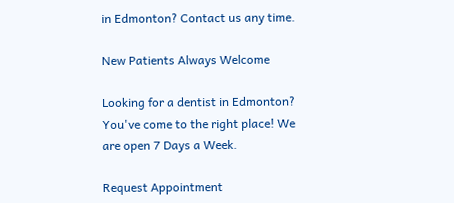in Edmonton? Contact us any time.

New Patients Always Welcome

Looking for a dentist in Edmonton? You've come to the right place! We are open 7 Days a Week.

Request Appointment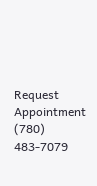Request Appointment (780) 483-7079